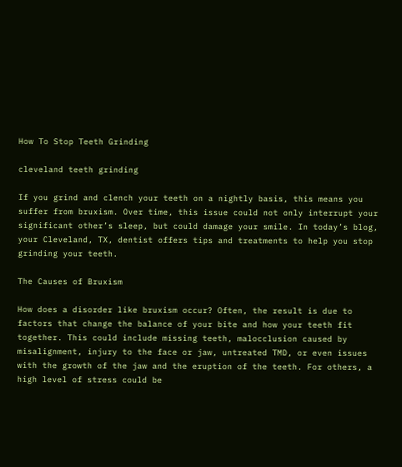How To Stop Teeth Grinding

cleveland teeth grinding

If you grind and clench your teeth on a nightly basis, this means you suffer from bruxism. Over time, this issue could not only interrupt your significant other’s sleep, but could damage your smile. In today’s blog, your Cleveland, TX, dentist offers tips and treatments to help you stop grinding your teeth.

The Causes of Bruxism

How does a disorder like bruxism occur? Often, the result is due to factors that change the balance of your bite and how your teeth fit together. This could include missing teeth, malocclusion caused by misalignment, injury to the face or jaw, untreated TMD, or even issues with the growth of the jaw and the eruption of the teeth. For others, a high level of stress could be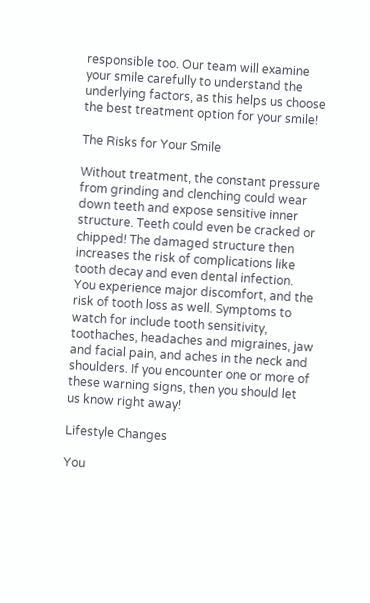responsible too. Our team will examine your smile carefully to understand the underlying factors, as this helps us choose the best treatment option for your smile!

The Risks for Your Smile

Without treatment, the constant pressure from grinding and clenching could wear down teeth and expose sensitive inner structure. Teeth could even be cracked or chipped! The damaged structure then increases the risk of complications like tooth decay and even dental infection. You experience major discomfort, and the risk of tooth loss as well. Symptoms to watch for include tooth sensitivity, toothaches, headaches and migraines, jaw and facial pain, and aches in the neck and shoulders. If you encounter one or more of these warning signs, then you should let us know right away!

Lifestyle Changes

You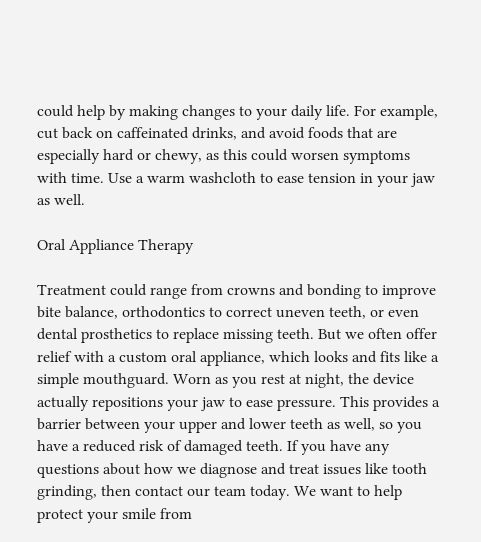could help by making changes to your daily life. For example, cut back on caffeinated drinks, and avoid foods that are especially hard or chewy, as this could worsen symptoms with time. Use a warm washcloth to ease tension in your jaw as well.

Oral Appliance Therapy

Treatment could range from crowns and bonding to improve bite balance, orthodontics to correct uneven teeth, or even dental prosthetics to replace missing teeth. But we often offer relief with a custom oral appliance, which looks and fits like a simple mouthguard. Worn as you rest at night, the device actually repositions your jaw to ease pressure. This provides a barrier between your upper and lower teeth as well, so you have a reduced risk of damaged teeth. If you have any questions about how we diagnose and treat issues like tooth grinding, then contact our team today. We want to help protect your smile from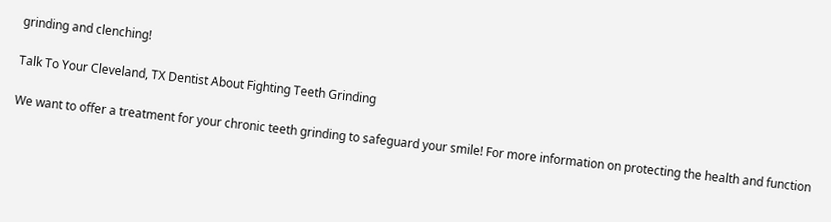grinding and clenching!

Talk To Your Cleveland, TX Dentist About Fighting Teeth Grinding

We want to offer a treatment for your chronic teeth grinding to safeguard your smile! For more information on protecting the health and function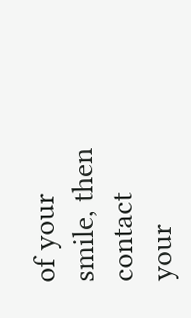of your smile, then contact your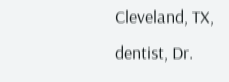Cleveland, TX, dentist, Dr.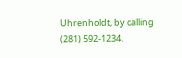Uhrenholdt, by calling (281) 592-1234.